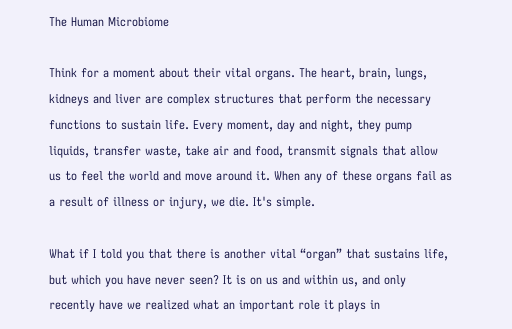The Human Microbiome

Think for a moment about their vital organs. The heart, brain, lungs, kidneys and liver are complex structures that perform the necessary functions to sustain life. Every moment, day and night, they pump liquids, transfer waste, take air and food, transmit signals that allow us to feel the world and move around it. When any of these organs fail as a result of illness or injury, we die. It's simple.

What if I told you that there is another vital “organ” that sustains life, but which you have never seen? It is on us and within us, and only recently have we realized what an important role it plays in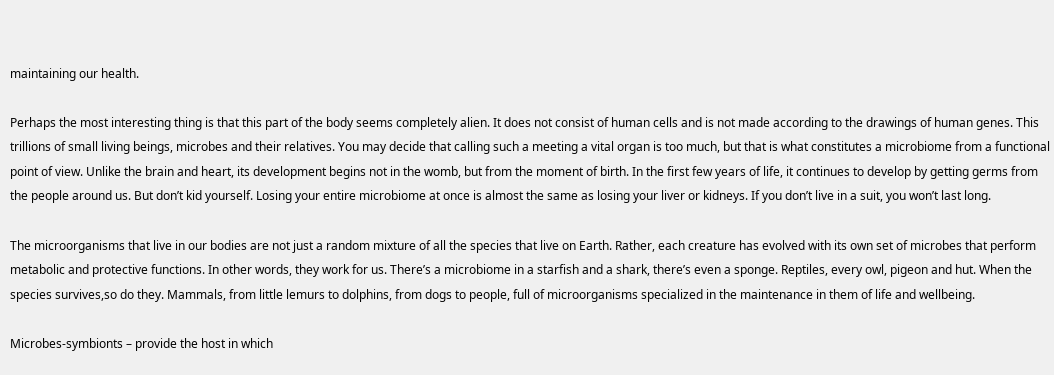maintaining our health.

Perhaps the most interesting thing is that this part of the body seems completely alien. It does not consist of human cells and is not made according to the drawings of human genes. This trillions of small living beings, microbes and their relatives. You may decide that calling such a meeting a vital organ is too much, but that is what constitutes a microbiome from a functional point of view. Unlike the brain and heart, its development begins not in the womb, but from the moment of birth. In the first few years of life, it continues to develop by getting germs from the people around us. But don’t kid yourself. Losing your entire microbiome at once is almost the same as losing your liver or kidneys. If you don’t live in a suit, you won’t last long.

The microorganisms that live in our bodies are not just a random mixture of all the species that live on Earth. Rather, each creature has evolved with its own set of microbes that perform metabolic and protective functions. In other words, they work for us. There’s a microbiome in a starfish and a shark, there’s even a sponge. Reptiles, every owl, pigeon and hut. When the species survives,so do they. Mammals, from little lemurs to dolphins, from dogs to people, full of microorganisms specialized in the maintenance in them of life and wellbeing.

Microbes-symbionts – provide the host in which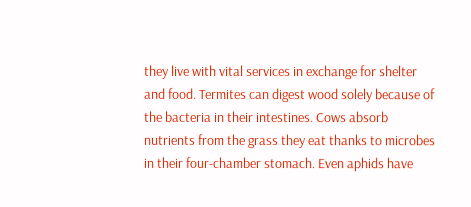they live with vital services in exchange for shelter and food. Termites can digest wood solely because of the bacteria in their intestines. Cows absorb nutrients from the grass they eat thanks to microbes in their four-chamber stomach. Even aphids have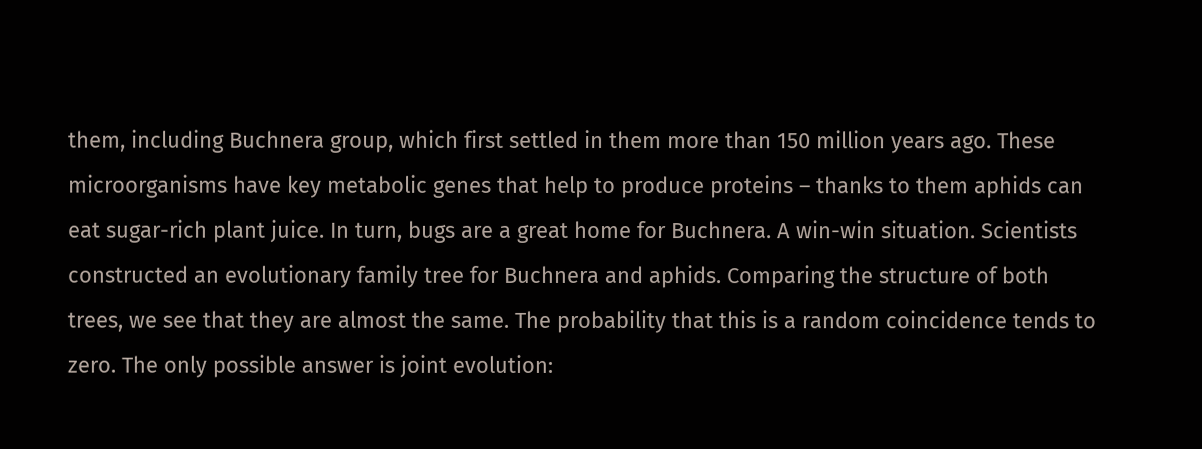them, including Buchnera group, which first settled in them more than 150 million years ago. These microorganisms have key metabolic genes that help to produce proteins – thanks to them aphids can eat sugar-rich plant juice. In turn, bugs are a great home for Buchnera. A win-win situation. Scientists constructed an evolutionary family tree for Buchnera and aphids. Comparing the structure of both trees, we see that they are almost the same. The probability that this is a random coincidence tends to zero. The only possible answer is joint evolution: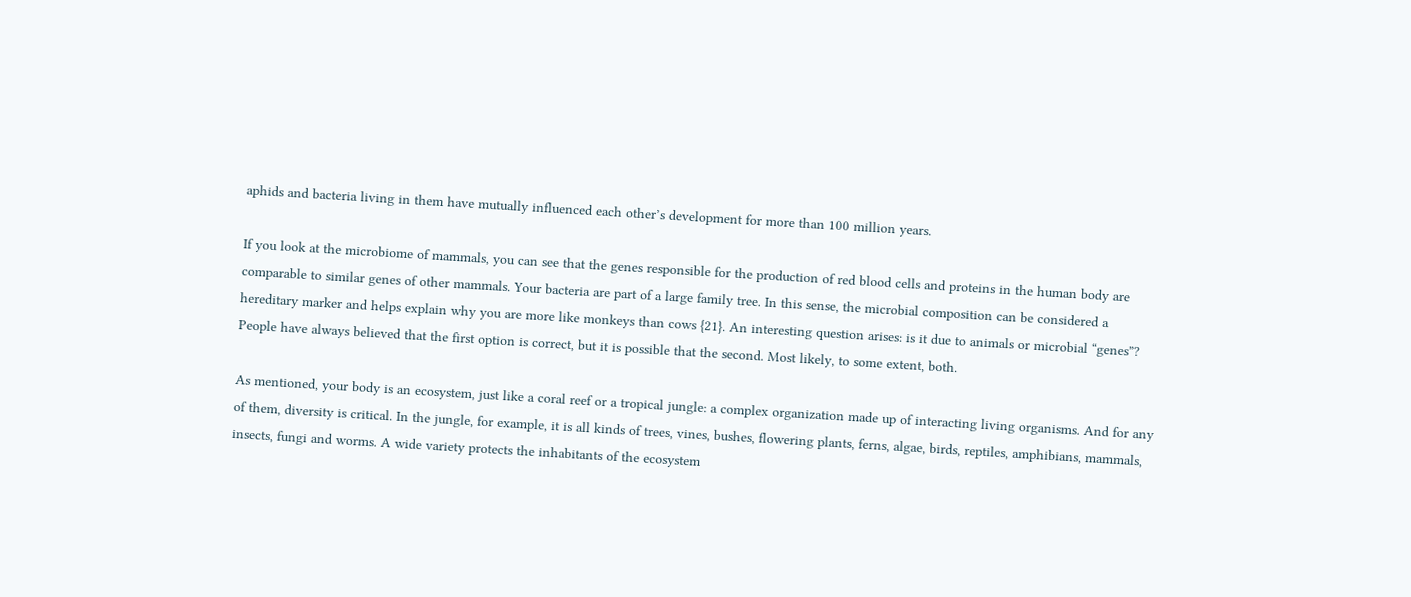aphids and bacteria living in them have mutually influenced each other’s development for more than 100 million years.

If you look at the microbiome of mammals, you can see that the genes responsible for the production of red blood cells and proteins in the human body are comparable to similar genes of other mammals. Your bacteria are part of a large family tree. In this sense, the microbial composition can be considered a hereditary marker and helps explain why you are more like monkeys than cows {21}. An interesting question arises: is it due to animals or microbial “genes”? People have always believed that the first option is correct, but it is possible that the second. Most likely, to some extent, both.

As mentioned, your body is an ecosystem, just like a coral reef or a tropical jungle: a complex organization made up of interacting living organisms. And for any of them, diversity is critical. In the jungle, for example, it is all kinds of trees, vines, bushes, flowering plants, ferns, algae, birds, reptiles, amphibians, mammals, insects, fungi and worms. A wide variety protects the inhabitants of the ecosystem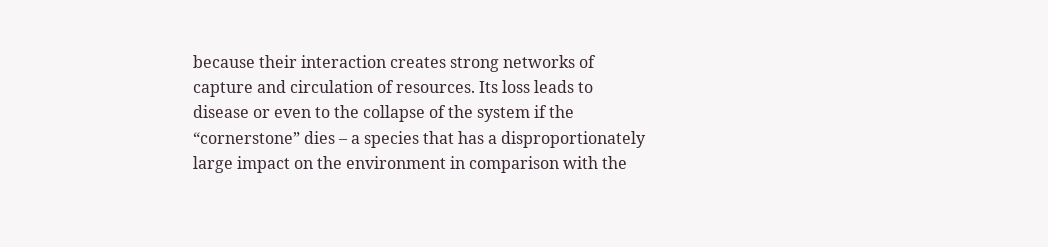because their interaction creates strong networks of capture and circulation of resources. Its loss leads to disease or even to the collapse of the system if the “cornerstone” dies – a species that has a disproportionately large impact on the environment in comparison with the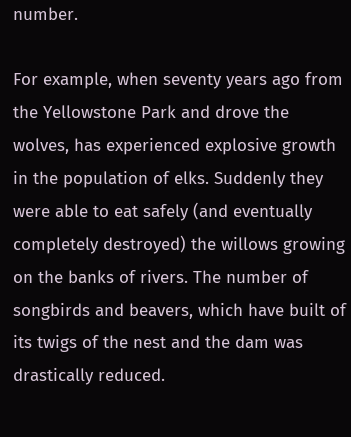number.

For example, when seventy years ago from the Yellowstone Park and drove the wolves, has experienced explosive growth in the population of elks. Suddenly they were able to eat safely (and eventually completely destroyed) the willows growing on the banks of rivers. The number of songbirds and beavers, which have built of its twigs of the nest and the dam was drastically reduced.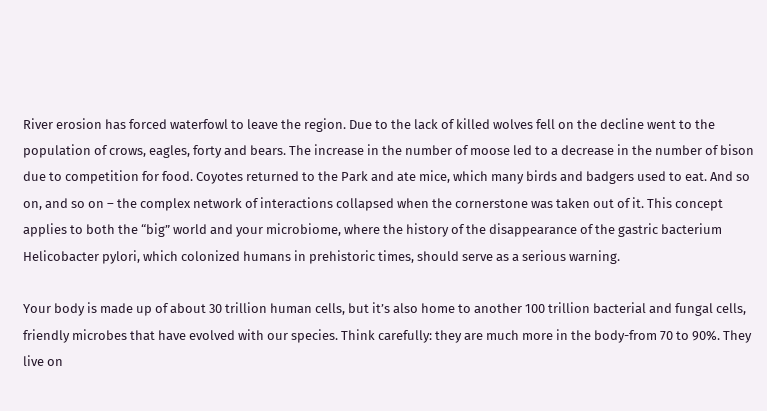River erosion has forced waterfowl to leave the region. Due to the lack of killed wolves fell on the decline went to the population of crows, eagles, forty and bears. The increase in the number of moose led to a decrease in the number of bison due to competition for food. Coyotes returned to the Park and ate mice, which many birds and badgers used to eat. And so on, and so on – the complex network of interactions collapsed when the cornerstone was taken out of it. This concept applies to both the “big” world and your microbiome, where the history of the disappearance of the gastric bacterium Helicobacter pylori, which colonized humans in prehistoric times, should serve as a serious warning.

Your body is made up of about 30 trillion human cells, but it’s also home to another 100 trillion bacterial and fungal cells, friendly microbes that have evolved with our species. Think carefully: they are much more in the body-from 70 to 90%. They live on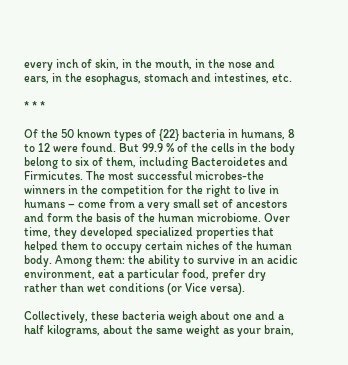every inch of skin, in the mouth, in the nose and ears, in the esophagus, stomach and intestines, etc.

* * *

Of the 50 known types of {22} bacteria in humans, 8 to 12 were found. But 99.9 % of the cells in the body belong to six of them, including Bacteroidetes and Firmicutes. The most successful microbes-the winners in the competition for the right to live in humans – come from a very small set of ancestors and form the basis of the human microbiome. Over time, they developed specialized properties that helped them to occupy certain niches of the human body. Among them: the ability to survive in an acidic environment, eat a particular food, prefer dry rather than wet conditions (or Vice versa).

Collectively, these bacteria weigh about one and a half kilograms, about the same weight as your brain,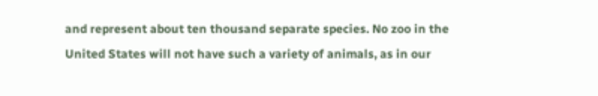and represent about ten thousand separate species. No zoo in the United States will not have such a variety of animals, as in our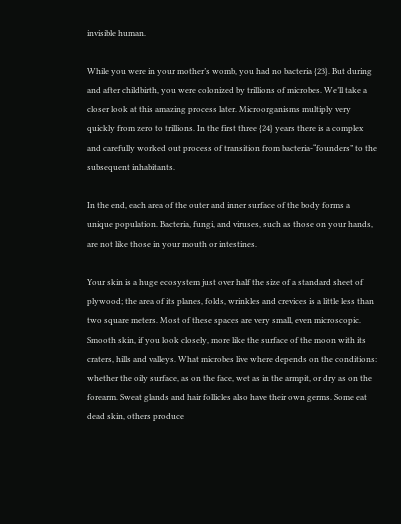invisible human.

While you were in your mother’s womb, you had no bacteria {23}. But during and after childbirth, you were colonized by trillions of microbes. We’ll take a closer look at this amazing process later. Microorganisms multiply very quickly from zero to trillions. In the first three {24} years there is a complex and carefully worked out process of transition from bacteria-“founders” to the subsequent inhabitants.

In the end, each area of the outer and inner surface of the body forms a unique population. Bacteria, fungi, and viruses, such as those on your hands, are not like those in your mouth or intestines.

Your skin is a huge ecosystem just over half the size of a standard sheet of plywood; the area of its planes, folds, wrinkles and crevices is a little less than two square meters. Most of these spaces are very small, even microscopic. Smooth skin, if you look closely, more like the surface of the moon with its craters, hills and valleys. What microbes live where depends on the conditions: whether the oily surface, as on the face, wet as in the armpit, or dry as on the forearm. Sweat glands and hair follicles also have their own germs. Some eat dead skin, others produce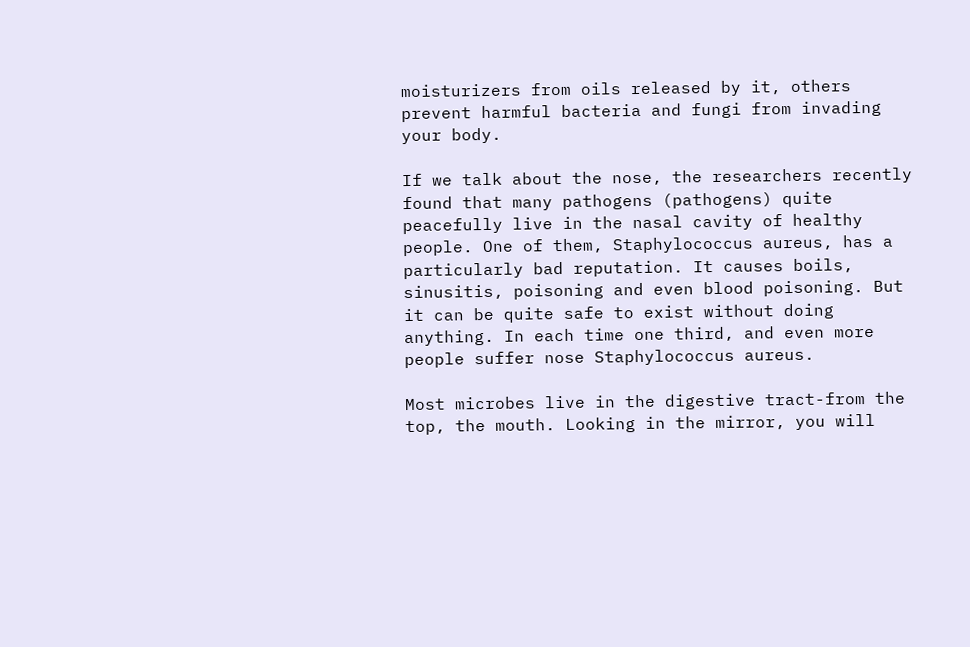moisturizers from oils released by it, others prevent harmful bacteria and fungi from invading your body.

If we talk about the nose, the researchers recently found that many pathogens (pathogens) quite peacefully live in the nasal cavity of healthy people. One of them, Staphylococcus aureus, has a particularly bad reputation. It causes boils, sinusitis, poisoning and even blood poisoning. But it can be quite safe to exist without doing anything. In each time one third, and even more people suffer nose Staphylococcus aureus.

Most microbes live in the digestive tract-from the top, the mouth. Looking in the mirror, you will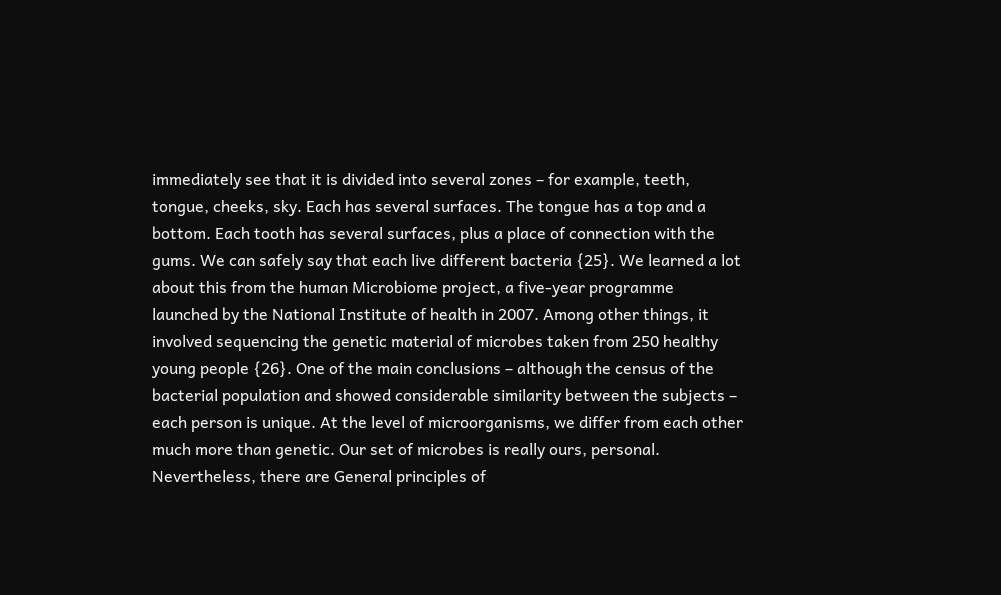immediately see that it is divided into several zones – for example, teeth, tongue, cheeks, sky. Each has several surfaces. The tongue has a top and a bottom. Each tooth has several surfaces, plus a place of connection with the gums. We can safely say that each live different bacteria {25}. We learned a lot about this from the human Microbiome project, a five-year programme launched by the National Institute of health in 2007. Among other things, it involved sequencing the genetic material of microbes taken from 250 healthy young people {26}. One of the main conclusions – although the census of the bacterial population and showed considerable similarity between the subjects – each person is unique. At the level of microorganisms, we differ from each other much more than genetic. Our set of microbes is really ours, personal. Nevertheless, there are General principles of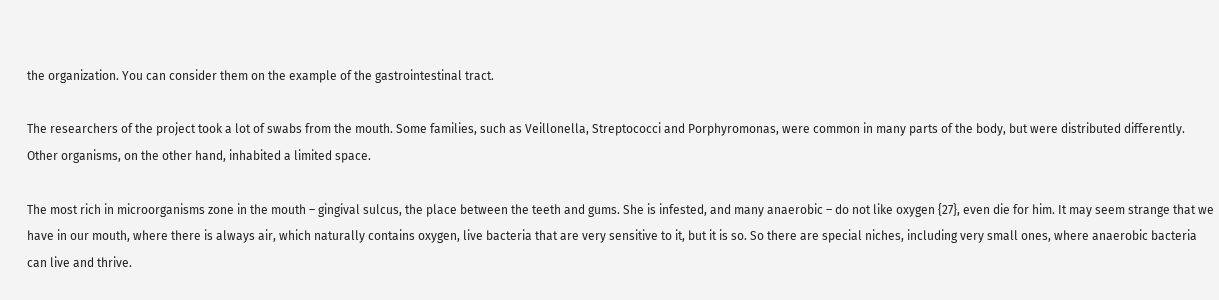the organization. You can consider them on the example of the gastrointestinal tract.

The researchers of the project took a lot of swabs from the mouth. Some families, such as Veillonella, Streptococci and Porphyromonas, were common in many parts of the body, but were distributed differently. Other organisms, on the other hand, inhabited a limited space.

The most rich in microorganisms zone in the mouth – gingival sulcus, the place between the teeth and gums. She is infested, and many anaerobic – do not like oxygen {27}, even die for him. It may seem strange that we have in our mouth, where there is always air, which naturally contains oxygen, live bacteria that are very sensitive to it, but it is so. So there are special niches, including very small ones, where anaerobic bacteria can live and thrive.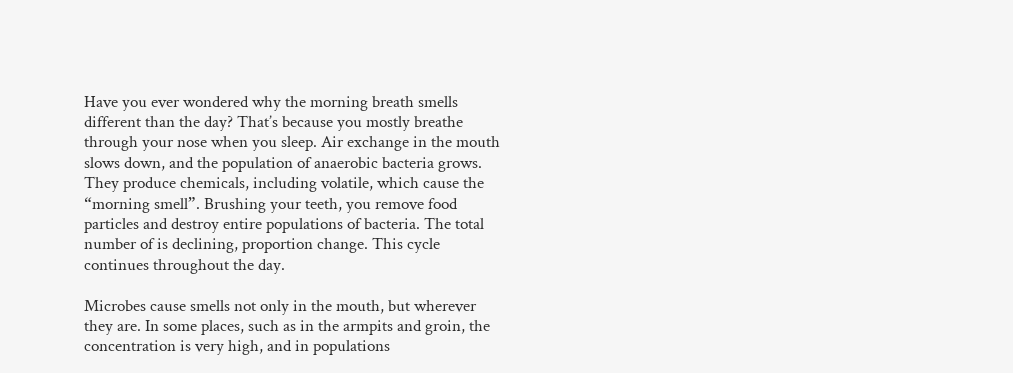Have you ever wondered why the morning breath smells different than the day? That’s because you mostly breathe through your nose when you sleep. Air exchange in the mouth slows down, and the population of anaerobic bacteria grows. They produce chemicals, including volatile, which cause the “morning smell”. Brushing your teeth, you remove food particles and destroy entire populations of bacteria. The total number of is declining, proportion change. This cycle continues throughout the day.

Microbes cause smells not only in the mouth, but wherever they are. In some places, such as in the armpits and groin, the concentration is very high, and in populations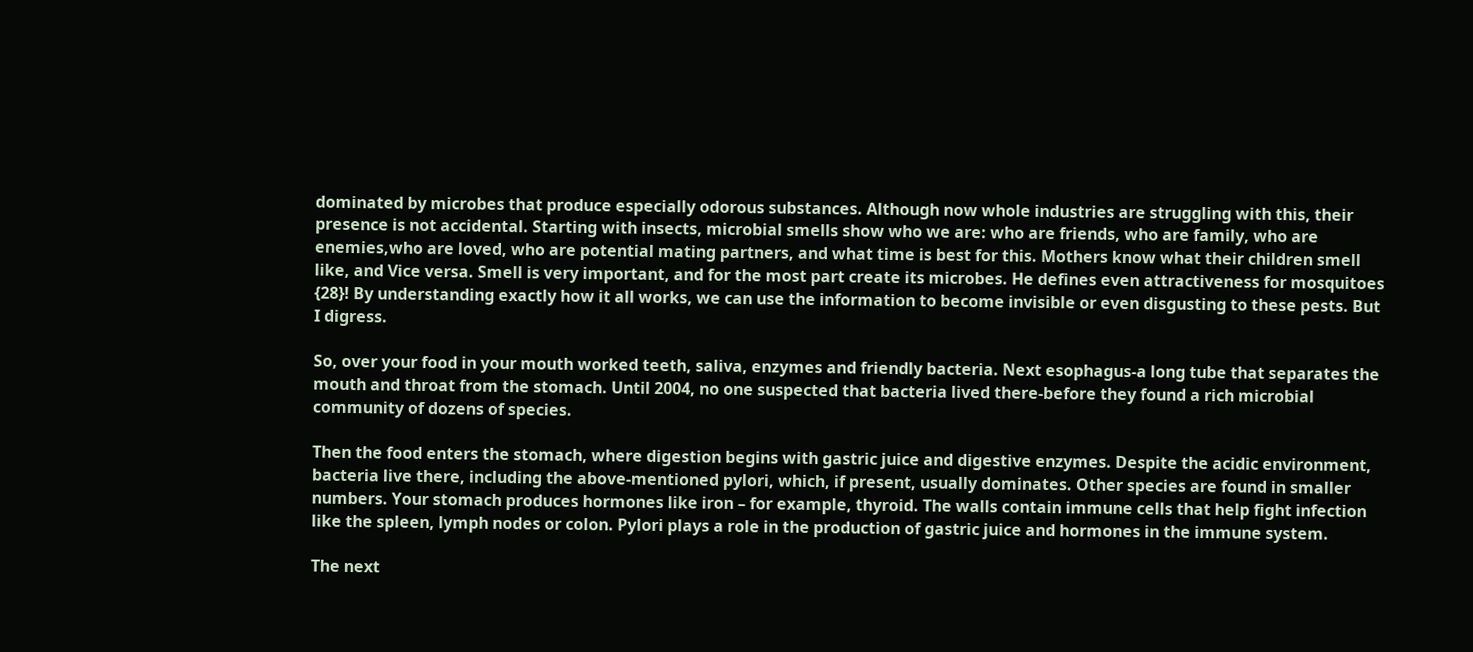dominated by microbes that produce especially odorous substances. Although now whole industries are struggling with this, their presence is not accidental. Starting with insects, microbial smells show who we are: who are friends, who are family, who are enemies,who are loved, who are potential mating partners, and what time is best for this. Mothers know what their children smell like, and Vice versa. Smell is very important, and for the most part create its microbes. He defines even attractiveness for mosquitoes {28}! By understanding exactly how it all works, we can use the information to become invisible or even disgusting to these pests. But I digress.

So, over your food in your mouth worked teeth, saliva, enzymes and friendly bacteria. Next esophagus-a long tube that separates the mouth and throat from the stomach. Until 2004, no one suspected that bacteria lived there-before they found a rich microbial community of dozens of species.

Then the food enters the stomach, where digestion begins with gastric juice and digestive enzymes. Despite the acidic environment, bacteria live there, including the above-mentioned pylori, which, if present, usually dominates. Other species are found in smaller numbers. Your stomach produces hormones like iron – for example, thyroid. The walls contain immune cells that help fight infection like the spleen, lymph nodes or colon. Pylori plays a role in the production of gastric juice and hormones in the immune system.

The next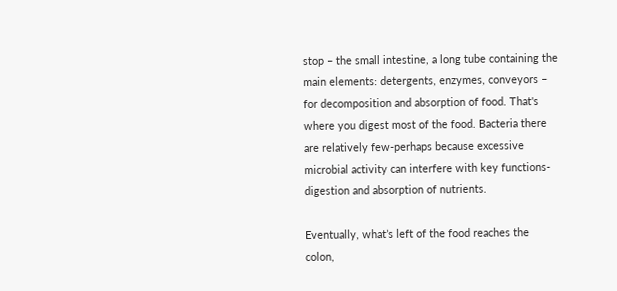stop – the small intestine, a long tube containing the main elements: detergents, enzymes, conveyors – for decomposition and absorption of food. That's where you digest most of the food. Bacteria there are relatively few-perhaps because excessive microbial activity can interfere with key functions-digestion and absorption of nutrients.

Eventually, what’s left of the food reaches the colon,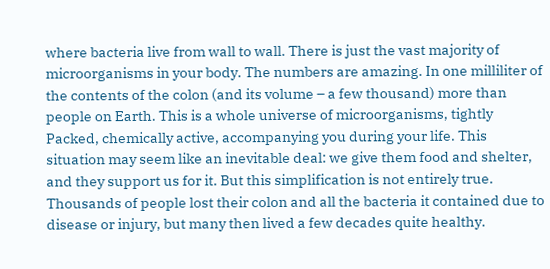where bacteria live from wall to wall. There is just the vast majority of microorganisms in your body. The numbers are amazing. In one milliliter of the contents of the colon (and its volume – a few thousand) more than people on Earth. This is a whole universe of microorganisms, tightly Packed, chemically active, accompanying you during your life. This situation may seem like an inevitable deal: we give them food and shelter, and they support us for it. But this simplification is not entirely true. Thousands of people lost their colon and all the bacteria it contained due to disease or injury, but many then lived a few decades quite healthy.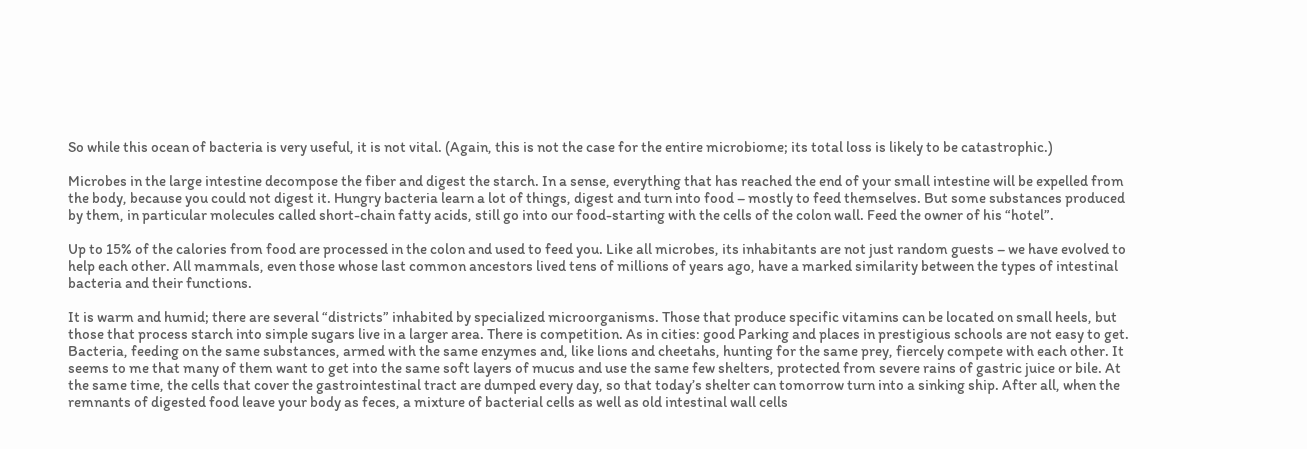So while this ocean of bacteria is very useful, it is not vital. (Again, this is not the case for the entire microbiome; its total loss is likely to be catastrophic.)

Microbes in the large intestine decompose the fiber and digest the starch. In a sense, everything that has reached the end of your small intestine will be expelled from the body, because you could not digest it. Hungry bacteria learn a lot of things, digest and turn into food – mostly to feed themselves. But some substances produced by them, in particular molecules called short-chain fatty acids, still go into our food-starting with the cells of the colon wall. Feed the owner of his “hotel”.

Up to 15% of the calories from food are processed in the colon and used to feed you. Like all microbes, its inhabitants are not just random guests – we have evolved to help each other. All mammals, even those whose last common ancestors lived tens of millions of years ago, have a marked similarity between the types of intestinal bacteria and their functions.

It is warm and humid; there are several “districts” inhabited by specialized microorganisms. Those that produce specific vitamins can be located on small heels, but those that process starch into simple sugars live in a larger area. There is competition. As in cities: good Parking and places in prestigious schools are not easy to get. Bacteria, feeding on the same substances, armed with the same enzymes and, like lions and cheetahs, hunting for the same prey, fiercely compete with each other. It seems to me that many of them want to get into the same soft layers of mucus and use the same few shelters, protected from severe rains of gastric juice or bile. At the same time, the cells that cover the gastrointestinal tract are dumped every day, so that today’s shelter can tomorrow turn into a sinking ship. After all, when the remnants of digested food leave your body as feces, a mixture of bacterial cells as well as old intestinal wall cells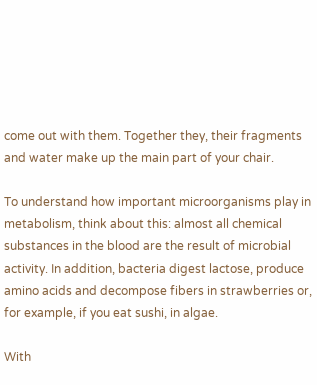come out with them. Together they, their fragments and water make up the main part of your chair.

To understand how important microorganisms play in metabolism, think about this: almost all chemical substances in the blood are the result of microbial activity. In addition, bacteria digest lactose, produce amino acids and decompose fibers in strawberries or, for example, if you eat sushi, in algae.

With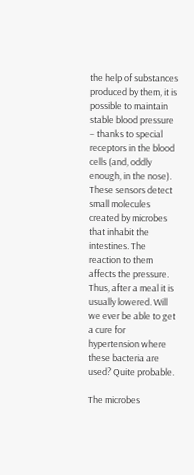the help of substances produced by them, it is possible to maintain stable blood pressure – thanks to special receptors in the blood cells (and, oddly enough, in the nose). These sensors detect small molecules created by microbes that inhabit the intestines. The reaction to them affects the pressure. Thus, after a meal it is usually lowered. Will we ever be able to get a cure for hypertension where these bacteria are used? Quite probable.

The microbes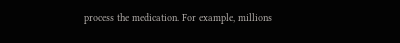process the medication. For example, millions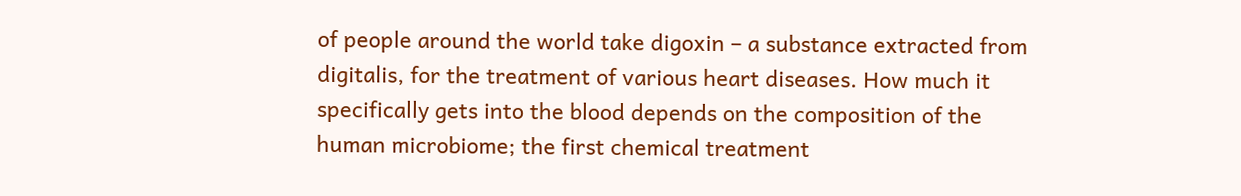of people around the world take digoxin – a substance extracted from digitalis, for the treatment of various heart diseases. How much it specifically gets into the blood depends on the composition of the human microbiome; the first chemical treatment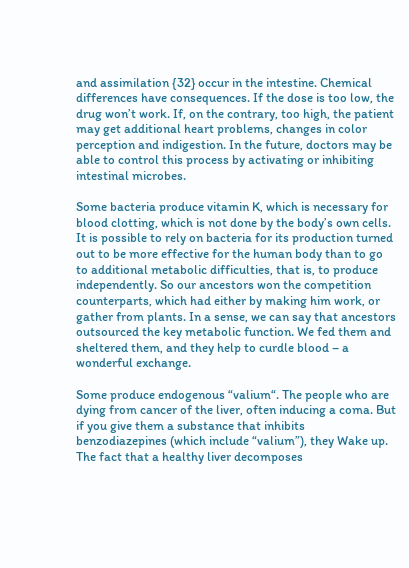and assimilation {32} occur in the intestine. Chemical differences have consequences. If the dose is too low, the drug won’t work. If, on the contrary, too high, the patient may get additional heart problems, changes in color perception and indigestion. In the future, doctors may be able to control this process by activating or inhibiting intestinal microbes.

Some bacteria produce vitamin K, which is necessary for blood clotting, which is not done by the body’s own cells. It is possible to rely on bacteria for its production turned out to be more effective for the human body than to go to additional metabolic difficulties, that is, to produce independently. So our ancestors won the competition counterparts, which had either by making him work, or gather from plants. In a sense, we can say that ancestors outsourced the key metabolic function. We fed them and sheltered them, and they help to curdle blood – a wonderful exchange.

Some produce endogenous “valium“. The people who are dying from cancer of the liver, often inducing a coma. But if you give them a substance that inhibits benzodiazepines (which include “valium”), they Wake up. The fact that a healthy liver decomposes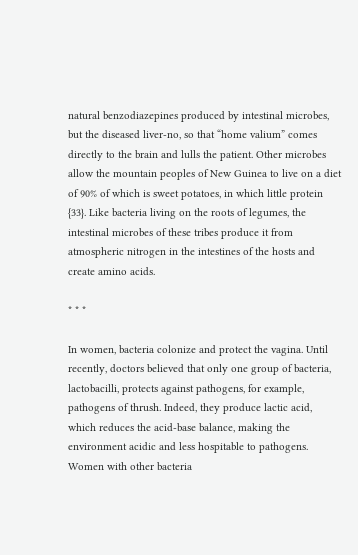natural benzodiazepines produced by intestinal microbes, but the diseased liver-no, so that “home valium” comes directly to the brain and lulls the patient. Other microbes allow the mountain peoples of New Guinea to live on a diet of 90% of which is sweet potatoes, in which little protein {33}. Like bacteria living on the roots of legumes, the intestinal microbes of these tribes produce it from atmospheric nitrogen in the intestines of the hosts and create amino acids.

* * *

In women, bacteria colonize and protect the vagina. Until recently, doctors believed that only one group of bacteria, lactobacilli, protects against pathogens, for example, pathogens of thrush. Indeed, they produce lactic acid, which reduces the acid-base balance, making the environment acidic and less hospitable to pathogens. Women with other bacteria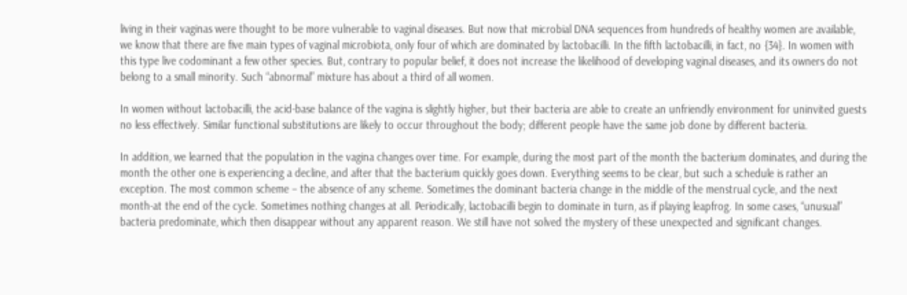living in their vaginas were thought to be more vulnerable to vaginal diseases. But now that microbial DNA sequences from hundreds of healthy women are available, we know that there are five main types of vaginal microbiota, only four of which are dominated by lactobacilli. In the fifth lactobacilli, in fact, no {34}. In women with this type live codominant a few other species. But, contrary to popular belief, it does not increase the likelihood of developing vaginal diseases, and its owners do not belong to a small minority. Such “abnormal” mixture has about a third of all women.

In women without lactobacilli, the acid-base balance of the vagina is slightly higher, but their bacteria are able to create an unfriendly environment for uninvited guests no less effectively. Similar functional substitutions are likely to occur throughout the body; different people have the same job done by different bacteria.

In addition, we learned that the population in the vagina changes over time. For example, during the most part of the month the bacterium dominates, and during the month the other one is experiencing a decline, and after that the bacterium quickly goes down. Everything seems to be clear, but such a schedule is rather an exception. The most common scheme – the absence of any scheme. Sometimes the dominant bacteria change in the middle of the menstrual cycle, and the next month-at the end of the cycle. Sometimes nothing changes at all. Periodically, lactobacilli begin to dominate in turn, as if playing leapfrog. In some cases, “unusual” bacteria predominate, which then disappear without any apparent reason. We still have not solved the mystery of these unexpected and significant changes.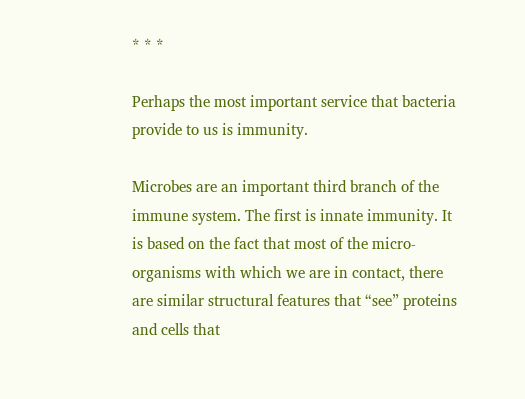* * *

Perhaps the most important service that bacteria provide to us is immunity.

Microbes are an important third branch of the immune system. The first is innate immunity. It is based on the fact that most of the micro-organisms with which we are in contact, there are similar structural features that “see” proteins and cells that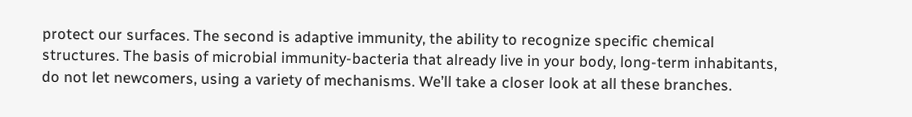protect our surfaces. The second is adaptive immunity, the ability to recognize specific chemical structures. The basis of microbial immunity-bacteria that already live in your body, long-term inhabitants, do not let newcomers, using a variety of mechanisms. We’ll take a closer look at all these branches.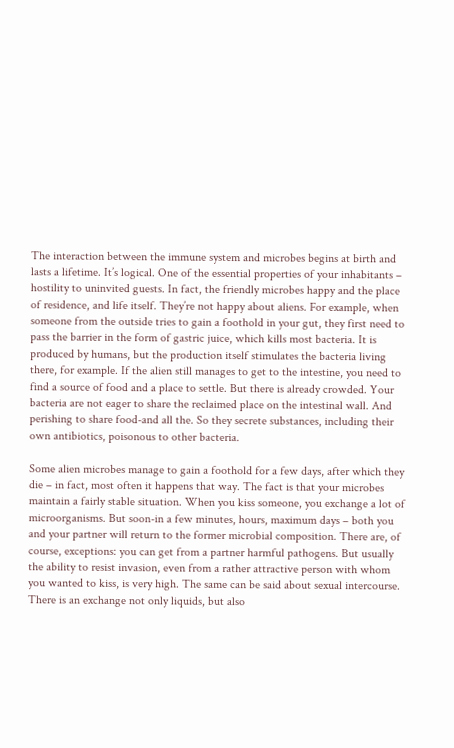The interaction between the immune system and microbes begins at birth and lasts a lifetime. It’s logical. One of the essential properties of your inhabitants – hostility to uninvited guests. In fact, the friendly microbes happy and the place of residence, and life itself. They’re not happy about aliens. For example, when someone from the outside tries to gain a foothold in your gut, they first need to pass the barrier in the form of gastric juice, which kills most bacteria. It is produced by humans, but the production itself stimulates the bacteria living there, for example. If the alien still manages to get to the intestine, you need to find a source of food and a place to settle. But there is already crowded. Your bacteria are not eager to share the reclaimed place on the intestinal wall. And perishing to share food-and all the. So they secrete substances, including their own antibiotics, poisonous to other bacteria.

Some alien microbes manage to gain a foothold for a few days, after which they die – in fact, most often it happens that way. The fact is that your microbes maintain a fairly stable situation. When you kiss someone, you exchange a lot of microorganisms. But soon-in a few minutes, hours, maximum days – both you and your partner will return to the former microbial composition. There are, of course, exceptions: you can get from a partner harmful pathogens. But usually the ability to resist invasion, even from a rather attractive person with whom you wanted to kiss, is very high. The same can be said about sexual intercourse. There is an exchange not only liquids, but also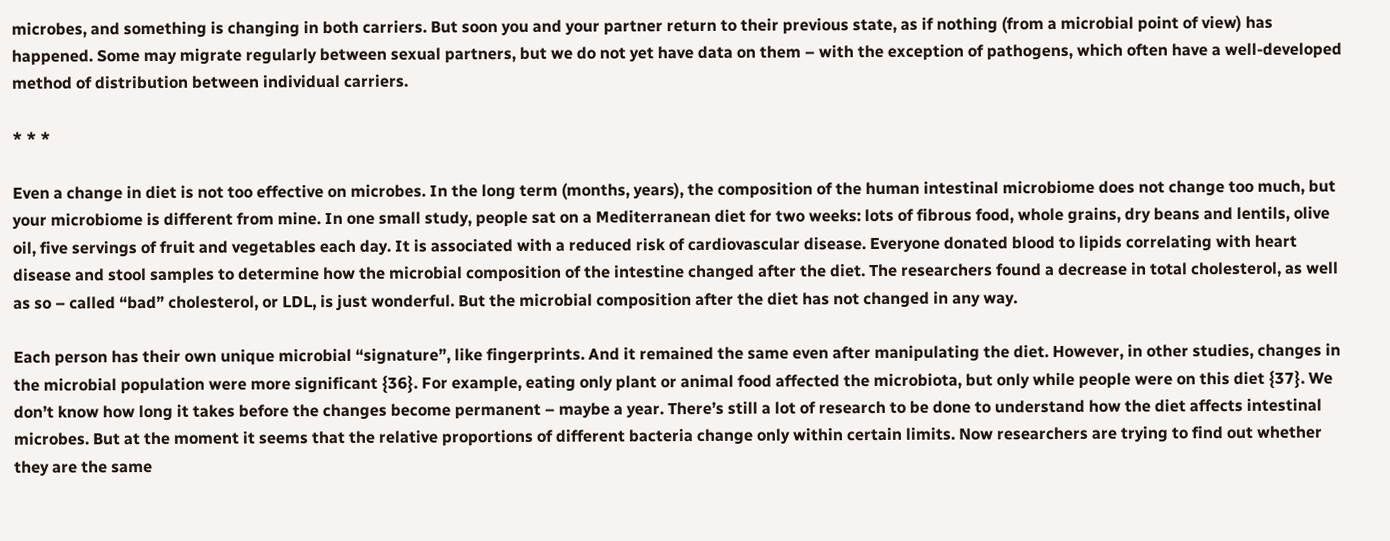microbes, and something is changing in both carriers. But soon you and your partner return to their previous state, as if nothing (from a microbial point of view) has happened. Some may migrate regularly between sexual partners, but we do not yet have data on them – with the exception of pathogens, which often have a well-developed method of distribution between individual carriers.

* * *

Even a change in diet is not too effective on microbes. In the long term (months, years), the composition of the human intestinal microbiome does not change too much, but your microbiome is different from mine. In one small study, people sat on a Mediterranean diet for two weeks: lots of fibrous food, whole grains, dry beans and lentils, olive oil, five servings of fruit and vegetables each day. It is associated with a reduced risk of cardiovascular disease. Everyone donated blood to lipids correlating with heart disease and stool samples to determine how the microbial composition of the intestine changed after the diet. The researchers found a decrease in total cholesterol, as well as so – called “bad” cholesterol, or LDL, is just wonderful. But the microbial composition after the diet has not changed in any way.

Each person has their own unique microbial “signature”, like fingerprints. And it remained the same even after manipulating the diet. However, in other studies, changes in the microbial population were more significant {36}. For example, eating only plant or animal food affected the microbiota, but only while people were on this diet {37}. We don’t know how long it takes before the changes become permanent – maybe a year. There’s still a lot of research to be done to understand how the diet affects intestinal microbes. But at the moment it seems that the relative proportions of different bacteria change only within certain limits. Now researchers are trying to find out whether they are the same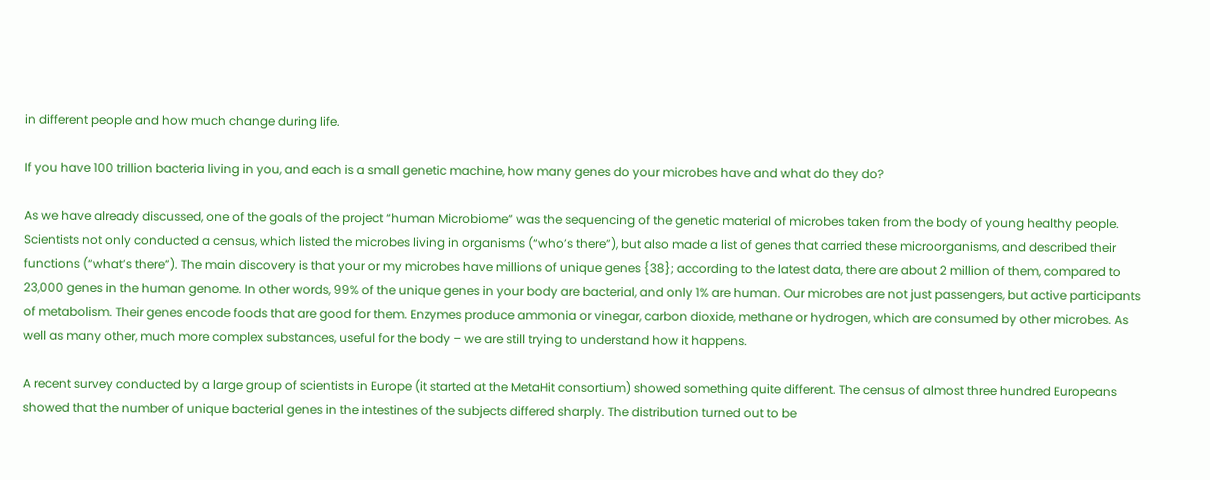in different people and how much change during life.

If you have 100 trillion bacteria living in you, and each is a small genetic machine, how many genes do your microbes have and what do they do?

As we have already discussed, one of the goals of the project “human Microbiome” was the sequencing of the genetic material of microbes taken from the body of young healthy people. Scientists not only conducted a census, which listed the microbes living in organisms (“who’s there”), but also made a list of genes that carried these microorganisms, and described their functions (“what’s there”). The main discovery is that your or my microbes have millions of unique genes {38}; according to the latest data, there are about 2 million of them, compared to 23,000 genes in the human genome. In other words, 99% of the unique genes in your body are bacterial, and only 1% are human. Our microbes are not just passengers, but active participants of metabolism. Their genes encode foods that are good for them. Enzymes produce ammonia or vinegar, carbon dioxide, methane or hydrogen, which are consumed by other microbes. As well as many other, much more complex substances, useful for the body – we are still trying to understand how it happens.

A recent survey conducted by a large group of scientists in Europe (it started at the MetaHit consortium) showed something quite different. The census of almost three hundred Europeans showed that the number of unique bacterial genes in the intestines of the subjects differed sharply. The distribution turned out to be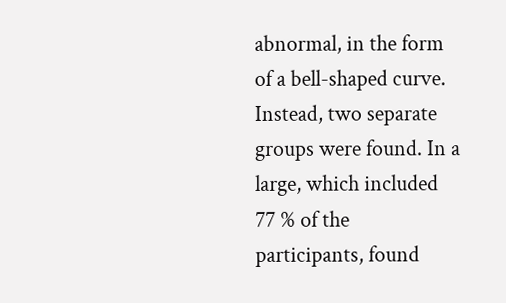abnormal, in the form of a bell-shaped curve. Instead, two separate groups were found. In a large, which included 77 % of the participants, found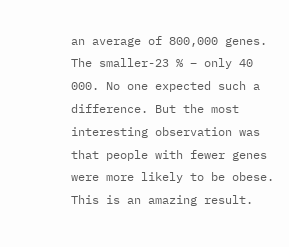an average of 800,000 genes. The smaller-23 % – only 40 000. No one expected such a difference. But the most interesting observation was that people with fewer genes were more likely to be obese. This is an amazing result.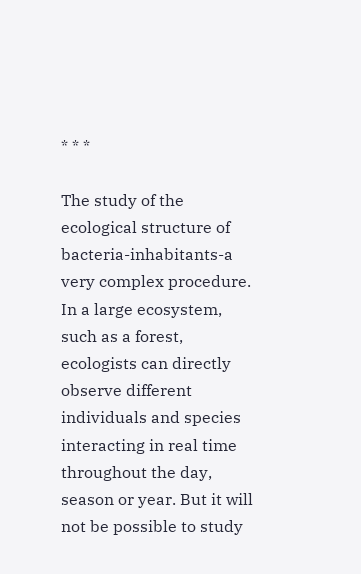* * *

The study of the ecological structure of bacteria-inhabitants-a very complex procedure. In a large ecosystem, such as a forest, ecologists can directly observe different individuals and species interacting in real time throughout the day, season or year. But it will not be possible to study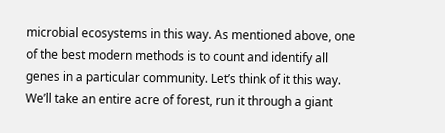microbial ecosystems in this way. As mentioned above, one of the best modern methods is to count and identify all genes in a particular community. Let’s think of it this way. We’ll take an entire acre of forest, run it through a giant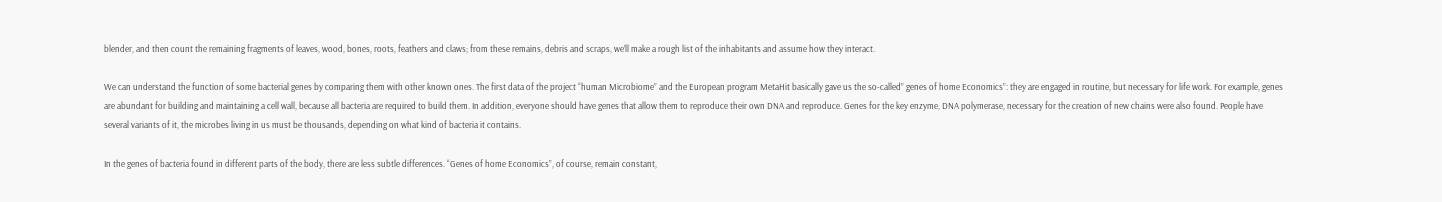blender, and then count the remaining fragments of leaves, wood, bones, roots, feathers and claws; from these remains, debris and scraps, we’ll make a rough list of the inhabitants and assume how they interact.

We can understand the function of some bacterial genes by comparing them with other known ones. The first data of the project “human Microbiome” and the European program MetaHit basically gave us the so-called” genes of home Economics”: they are engaged in routine, but necessary for life work. For example, genes are abundant for building and maintaining a cell wall, because all bacteria are required to build them. In addition, everyone should have genes that allow them to reproduce their own DNA and reproduce. Genes for the key enzyme, DNA polymerase, necessary for the creation of new chains were also found. People have several variants of it, the microbes living in us must be thousands, depending on what kind of bacteria it contains.

In the genes of bacteria found in different parts of the body, there are less subtle differences. “Genes of home Economics”, of course, remain constant,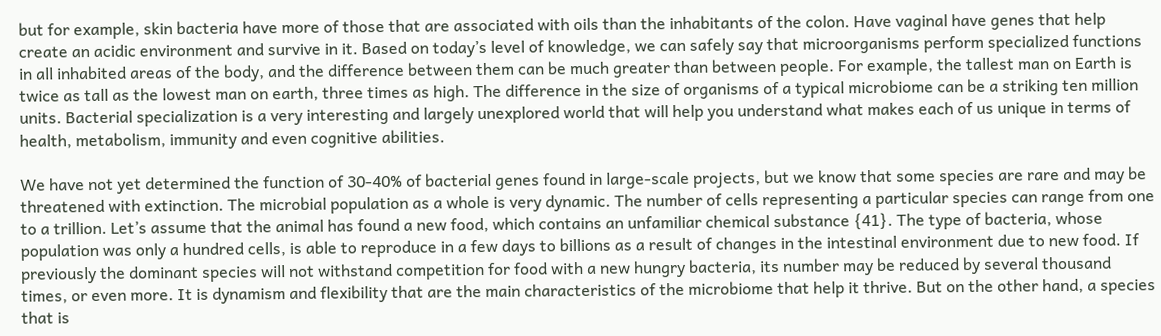but for example, skin bacteria have more of those that are associated with oils than the inhabitants of the colon. Have vaginal have genes that help create an acidic environment and survive in it. Based on today’s level of knowledge, we can safely say that microorganisms perform specialized functions in all inhabited areas of the body, and the difference between them can be much greater than between people. For example, the tallest man on Earth is twice as tall as the lowest man on earth, three times as high. The difference in the size of organisms of a typical microbiome can be a striking ten million units. Bacterial specialization is a very interesting and largely unexplored world that will help you understand what makes each of us unique in terms of health, metabolism, immunity and even cognitive abilities.

We have not yet determined the function of 30-40% of bacterial genes found in large-scale projects, but we know that some species are rare and may be threatened with extinction. The microbial population as a whole is very dynamic. The number of cells representing a particular species can range from one to a trillion. Let’s assume that the animal has found a new food, which contains an unfamiliar chemical substance {41}. The type of bacteria, whose population was only a hundred cells, is able to reproduce in a few days to billions as a result of changes in the intestinal environment due to new food. If previously the dominant species will not withstand competition for food with a new hungry bacteria, its number may be reduced by several thousand times, or even more. It is dynamism and flexibility that are the main characteristics of the microbiome that help it thrive. But on the other hand, a species that is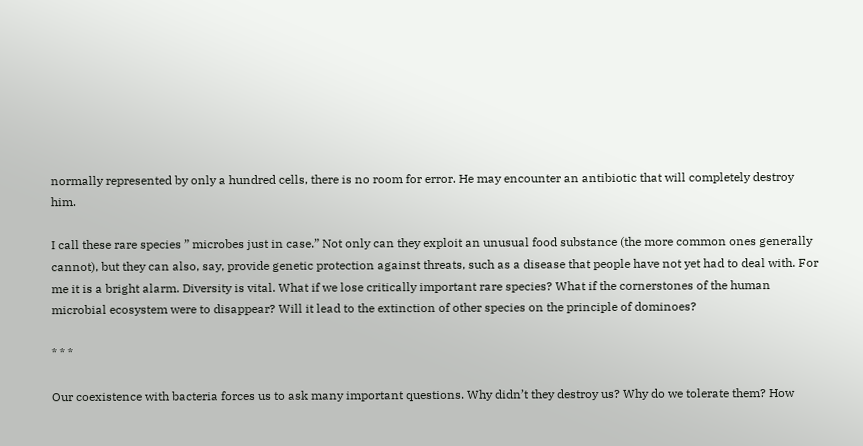normally represented by only a hundred cells, there is no room for error. He may encounter an antibiotic that will completely destroy him.

I call these rare species ” microbes just in case.” Not only can they exploit an unusual food substance (the more common ones generally cannot), but they can also, say, provide genetic protection against threats, such as a disease that people have not yet had to deal with. For me it is a bright alarm. Diversity is vital. What if we lose critically important rare species? What if the cornerstones of the human microbial ecosystem were to disappear? Will it lead to the extinction of other species on the principle of dominoes?

* * *

Our coexistence with bacteria forces us to ask many important questions. Why didn’t they destroy us? Why do we tolerate them? How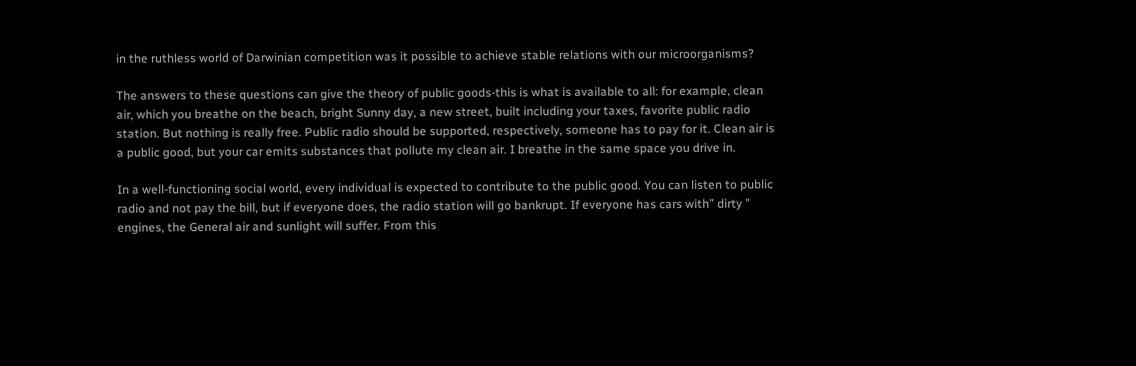in the ruthless world of Darwinian competition was it possible to achieve stable relations with our microorganisms?

The answers to these questions can give the theory of public goods-this is what is available to all: for example, clean air, which you breathe on the beach, bright Sunny day, a new street, built including your taxes, favorite public radio station. But nothing is really free. Public radio should be supported, respectively, someone has to pay for it. Clean air is a public good, but your car emits substances that pollute my clean air. I breathe in the same space you drive in.

In a well-functioning social world, every individual is expected to contribute to the public good. You can listen to public radio and not pay the bill, but if everyone does, the radio station will go bankrupt. If everyone has cars with” dirty ” engines, the General air and sunlight will suffer. From this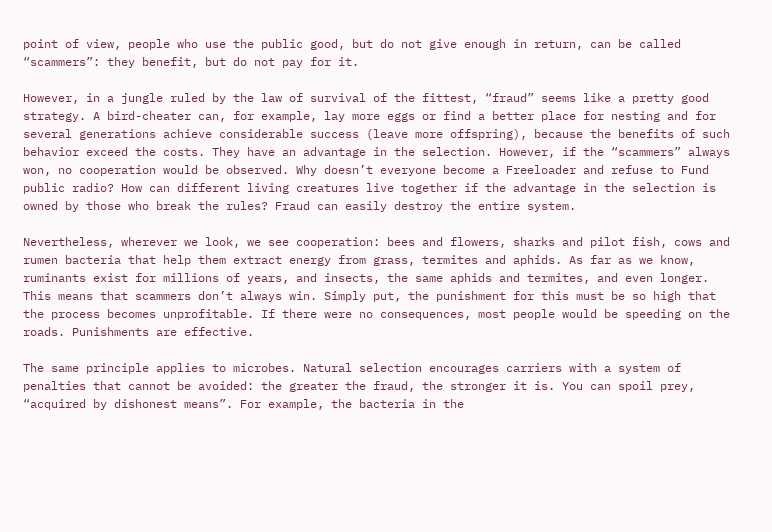point of view, people who use the public good, but do not give enough in return, can be called “scammers”: they benefit, but do not pay for it.

However, in a jungle ruled by the law of survival of the fittest, “fraud” seems like a pretty good strategy. A bird-cheater can, for example, lay more eggs or find a better place for nesting and for several generations achieve considerable success (leave more offspring), because the benefits of such behavior exceed the costs. They have an advantage in the selection. However, if the “scammers” always won, no cooperation would be observed. Why doesn’t everyone become a Freeloader and refuse to Fund public radio? How can different living creatures live together if the advantage in the selection is owned by those who break the rules? Fraud can easily destroy the entire system.

Nevertheless, wherever we look, we see cooperation: bees and flowers, sharks and pilot fish, cows and rumen bacteria that help them extract energy from grass, termites and aphids. As far as we know, ruminants exist for millions of years, and insects, the same aphids and termites, and even longer. This means that scammers don’t always win. Simply put, the punishment for this must be so high that the process becomes unprofitable. If there were no consequences, most people would be speeding on the roads. Punishments are effective.

The same principle applies to microbes. Natural selection encourages carriers with a system of penalties that cannot be avoided: the greater the fraud, the stronger it is. You can spoil prey, “acquired by dishonest means”. For example, the bacteria in the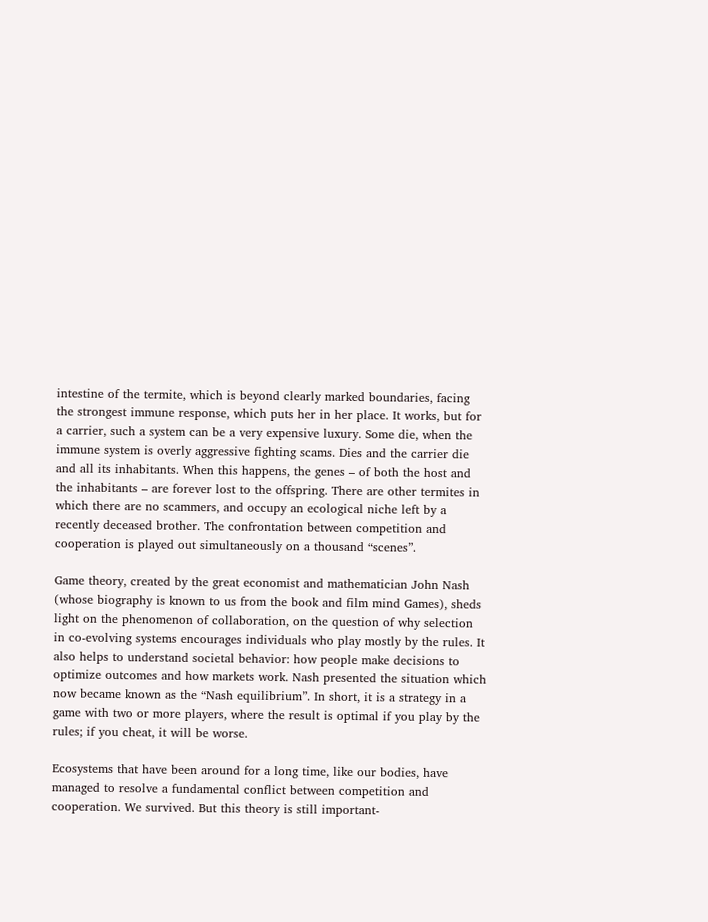intestine of the termite, which is beyond clearly marked boundaries, facing the strongest immune response, which puts her in her place. It works, but for a carrier, such a system can be a very expensive luxury. Some die, when the immune system is overly aggressive fighting scams. Dies and the carrier die and all its inhabitants. When this happens, the genes – of both the host and the inhabitants – are forever lost to the offspring. There are other termites in which there are no scammers, and occupy an ecological niche left by a recently deceased brother. The confrontation between competition and cooperation is played out simultaneously on a thousand “scenes”.

Game theory, created by the great economist and mathematician John Nash (whose biography is known to us from the book and film mind Games), sheds light on the phenomenon of collaboration, on the question of why selection in co-evolving systems encourages individuals who play mostly by the rules. It also helps to understand societal behavior: how people make decisions to optimize outcomes and how markets work. Nash presented the situation which now became known as the “Nash equilibrium”. In short, it is a strategy in a game with two or more players, where the result is optimal if you play by the rules; if you cheat, it will be worse.

Ecosystems that have been around for a long time, like our bodies, have managed to resolve a fundamental conflict between competition and cooperation. We survived. But this theory is still important-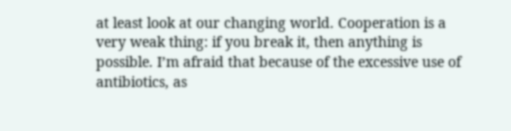at least look at our changing world. Cooperation is a very weak thing: if you break it, then anything is possible. I’m afraid that because of the excessive use of antibiotics, as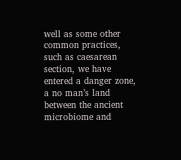well as some other common practices, such as caesarean section, we have entered a danger zone, a no man’s land between the ancient microbiome and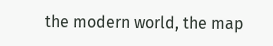the modern world, the map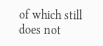of which still does not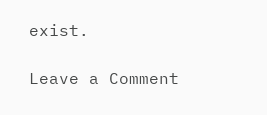exist.

Leave a Comment